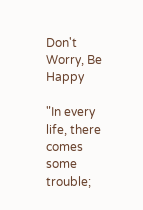Don't Worry, Be Happy

"In every life, there comes some trouble;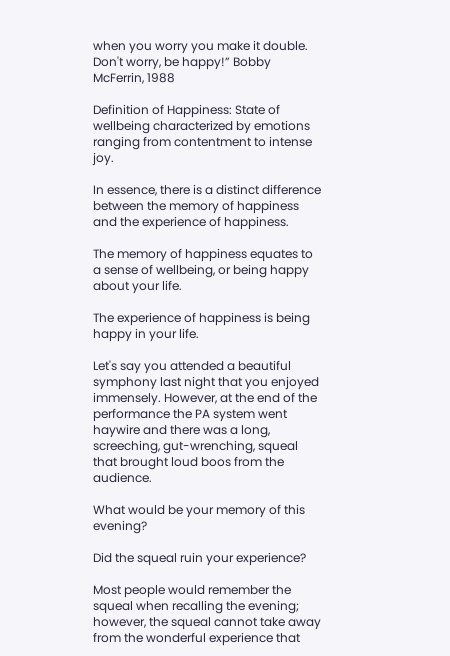when you worry you make it double. Don't worry, be happy!” Bobby McFerrin, 1988

Definition of Happiness: State of wellbeing characterized by emotions ranging from contentment to intense joy.

In essence, there is a distinct difference between the memory of happiness and the experience of happiness.

The memory of happiness equates to a sense of wellbeing, or being happy about your life.

The experience of happiness is being happy in your life.

Let's say you attended a beautiful symphony last night that you enjoyed immensely. However, at the end of the performance the PA system went haywire and there was a long, screeching, gut-wrenching, squeal that brought loud boos from the audience.

What would be your memory of this evening?

Did the squeal ruin your experience?

Most people would remember the squeal when recalling the evening; however, the squeal cannot take away from the wonderful experience that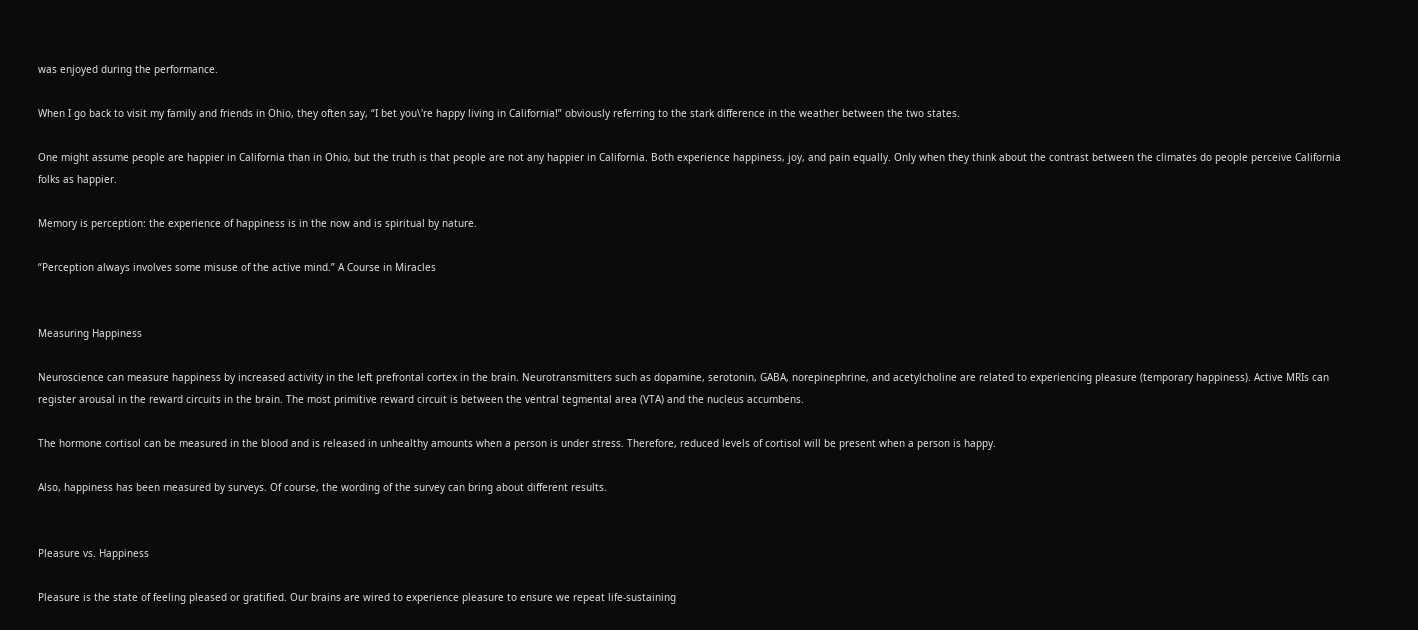was enjoyed during the performance.

When I go back to visit my family and friends in Ohio, they often say, “I bet you\'re happy living in California!” obviously referring to the stark difference in the weather between the two states.

One might assume people are happier in California than in Ohio, but the truth is that people are not any happier in California. Both experience happiness, joy, and pain equally. Only when they think about the contrast between the climates do people perceive California folks as happier.

Memory is perception: the experience of happiness is in the now and is spiritual by nature.

“Perception always involves some misuse of the active mind.” A Course in Miracles


Measuring Happiness

Neuroscience can measure happiness by increased activity in the left prefrontal cortex in the brain. Neurotransmitters such as dopamine, serotonin, GABA, norepinephrine, and acetylcholine are related to experiencing pleasure (temporary happiness). Active MRIs can register arousal in the reward circuits in the brain. The most primitive reward circuit is between the ventral tegmental area (VTA) and the nucleus accumbens.

The hormone cortisol can be measured in the blood and is released in unhealthy amounts when a person is under stress. Therefore, reduced levels of cortisol will be present when a person is happy.

Also, happiness has been measured by surveys. Of course, the wording of the survey can bring about different results.


Pleasure vs. Happiness

Pleasure is the state of feeling pleased or gratified. Our brains are wired to experience pleasure to ensure we repeat life-sustaining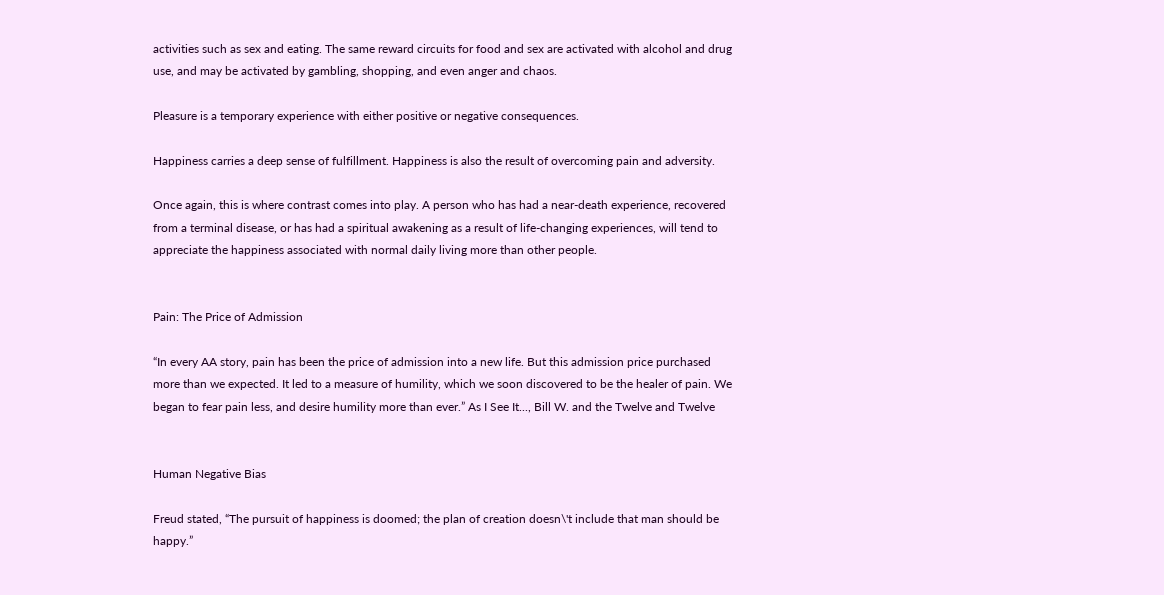activities such as sex and eating. The same reward circuits for food and sex are activated with alcohol and drug use, and may be activated by gambling, shopping, and even anger and chaos.

Pleasure is a temporary experience with either positive or negative consequences.

Happiness carries a deep sense of fulfillment. Happiness is also the result of overcoming pain and adversity.

Once again, this is where contrast comes into play. A person who has had a near-death experience, recovered from a terminal disease, or has had a spiritual awakening as a result of life-changing experiences, will tend to appreciate the happiness associated with normal daily living more than other people.


Pain: The Price of Admission

“In every AA story, pain has been the price of admission into a new life. But this admission price purchased more than we expected. It led to a measure of humility, which we soon discovered to be the healer of pain. We began to fear pain less, and desire humility more than ever.” As I See It..., Bill W. and the Twelve and Twelve


Human Negative Bias

Freud stated, “The pursuit of happiness is doomed; the plan of creation doesn\'t include that man should be happy.”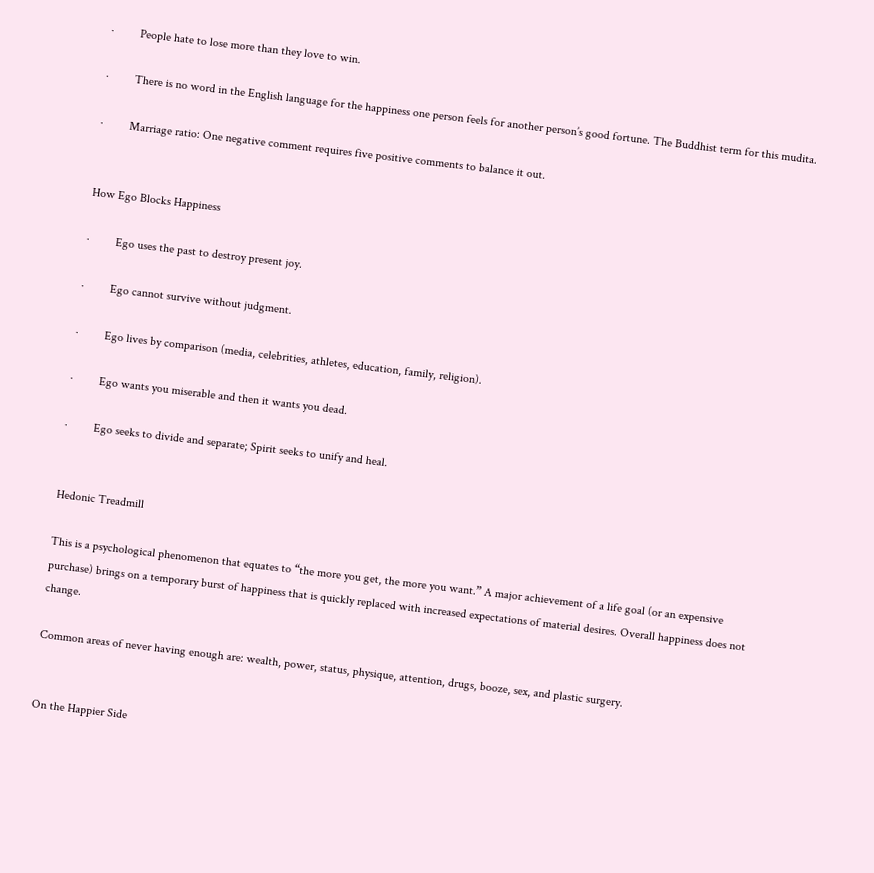·         People hate to lose more than they love to win.

·         There is no word in the English language for the happiness one person feels for another person’s good fortune. The Buddhist term for this mudita.

·         Marriage ratio: One negative comment requires five positive comments to balance it out.


How Ego Blocks Happiness

·         Ego uses the past to destroy present joy.

·         Ego cannot survive without judgment.

·         Ego lives by comparison (media, celebrities, athletes, education, family, religion).

·         Ego wants you miserable and then it wants you dead.

·         Ego seeks to divide and separate; Spirit seeks to unify and heal.


Hedonic Treadmill

This is a psychological phenomenon that equates to “the more you get, the more you want.” A major achievement of a life goal (or an expensive purchase) brings on a temporary burst of happiness that is quickly replaced with increased expectations of material desires. Overall happiness does not change.

Common areas of never having enough are: wealth, power, status, physique, attention, drugs, booze, sex, and plastic surgery.


On the Happier Side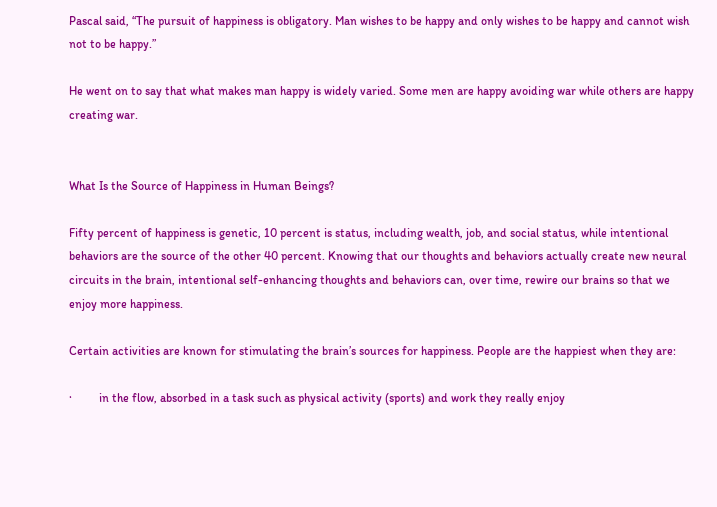Pascal said, “The pursuit of happiness is obligatory. Man wishes to be happy and only wishes to be happy and cannot wish not to be happy.”

He went on to say that what makes man happy is widely varied. Some men are happy avoiding war while others are happy creating war.


What Is the Source of Happiness in Human Beings?

Fifty percent of happiness is genetic, 10 percent is status, including wealth, job, and social status, while intentional behaviors are the source of the other 40 percent. Knowing that our thoughts and behaviors actually create new neural circuits in the brain, intentional self-enhancing thoughts and behaviors can, over time, rewire our brains so that we enjoy more happiness.

Certain activities are known for stimulating the brain’s sources for happiness. People are the happiest when they are:

·         in the flow, absorbed in a task such as physical activity (sports) and work they really enjoy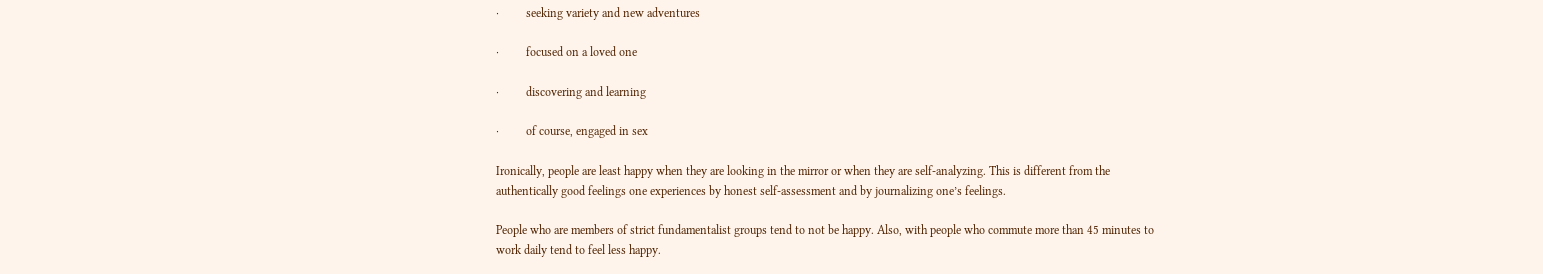·         seeking variety and new adventures

·         focused on a loved one

·         discovering and learning

·         of course, engaged in sex

Ironically, people are least happy when they are looking in the mirror or when they are self-analyzing. This is different from the authentically good feelings one experiences by honest self-assessment and by journalizing one’s feelings.

People who are members of strict fundamentalist groups tend to not be happy. Also, with people who commute more than 45 minutes to work daily tend to feel less happy.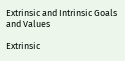Extrinsic and Intrinsic Goals and Values

Extrinsic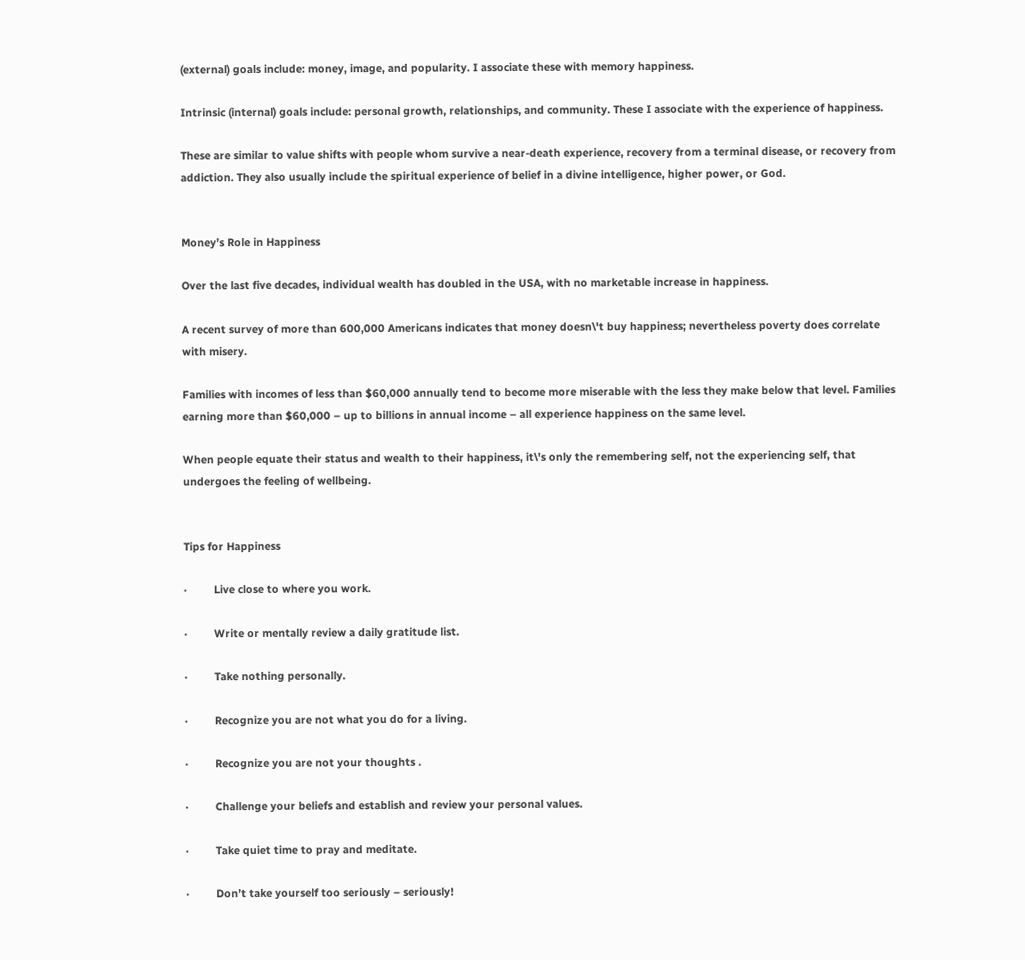(external) goals include: money, image, and popularity. I associate these with memory happiness.

Intrinsic (internal) goals include: personal growth, relationships, and community. These I associate with the experience of happiness.

These are similar to value shifts with people whom survive a near-death experience, recovery from a terminal disease, or recovery from addiction. They also usually include the spiritual experience of belief in a divine intelligence, higher power, or God.


Money’s Role in Happiness

Over the last five decades, individual wealth has doubled in the USA, with no marketable increase in happiness.

A recent survey of more than 600,000 Americans indicates that money doesn\'t buy happiness; nevertheless poverty does correlate with misery.

Families with incomes of less than $60,000 annually tend to become more miserable with the less they make below that level. Families earning more than $60,000 – up to billions in annual income – all experience happiness on the same level.

When people equate their status and wealth to their happiness, it\'s only the remembering self, not the experiencing self, that undergoes the feeling of wellbeing.


Tips for Happiness

·         Live close to where you work.

·         Write or mentally review a daily gratitude list.

·         Take nothing personally.

·         Recognize you are not what you do for a living.

·         Recognize you are not your thoughts .

·         Challenge your beliefs and establish and review your personal values.

·         Take quiet time to pray and meditate.

·         Don’t take yourself too seriously – seriously!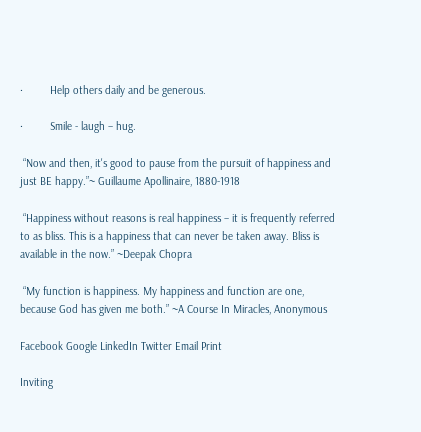·         Help others daily and be generous.

·         Smile - laugh – hug.

 “Now and then, it's good to pause from the pursuit of happiness and just BE happy.”~ Guillaume Apollinaire, 1880-1918

 “Happiness without reasons is real happiness – it is frequently referred to as bliss. This is a happiness that can never be taken away. Bliss is available in the now.” ~Deepak Chopra

 “My function is happiness. My happiness and function are one, because God has given me both.” ~A Course In Miracles, Anonymous

Facebook Google LinkedIn Twitter Email Print

Inviting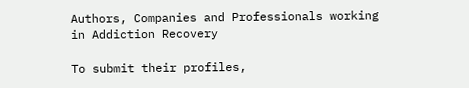Authors, Companies and Professionals working in Addiction Recovery

To submit their profiles,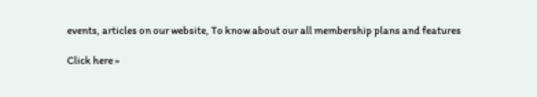events, articles on our website, To know about our all membership plans and features

Click here »